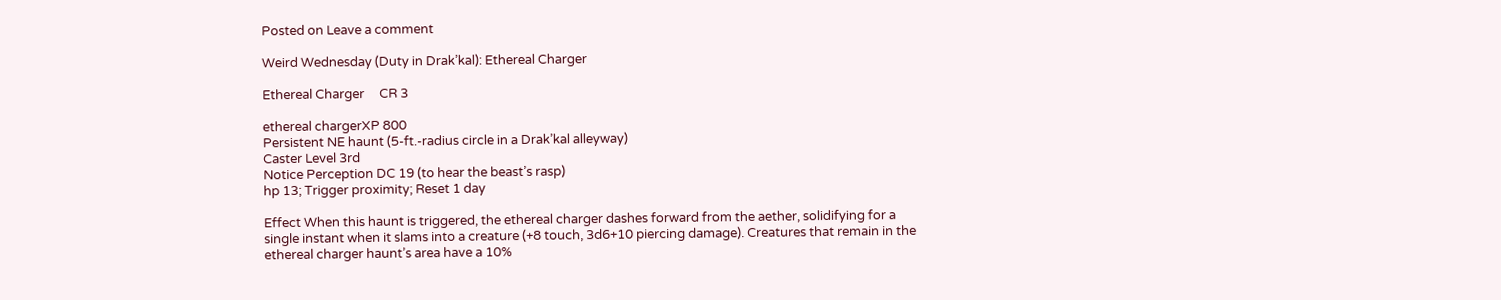Posted on Leave a comment

Weird Wednesday (Duty in Drak’kal): Ethereal Charger

Ethereal Charger     CR 3

ethereal chargerXP 800
Persistent NE haunt (5-ft.-radius circle in a Drak’kal alleyway)
Caster Level 3rd
Notice Perception DC 19 (to hear the beast’s rasp)
hp 13; Trigger proximity; Reset 1 day

Effect When this haunt is triggered, the ethereal charger dashes forward from the aether, solidifying for a single instant when it slams into a creature (+8 touch, 3d6+10 piercing damage). Creatures that remain in the ethereal charger haunt’s area have a 10%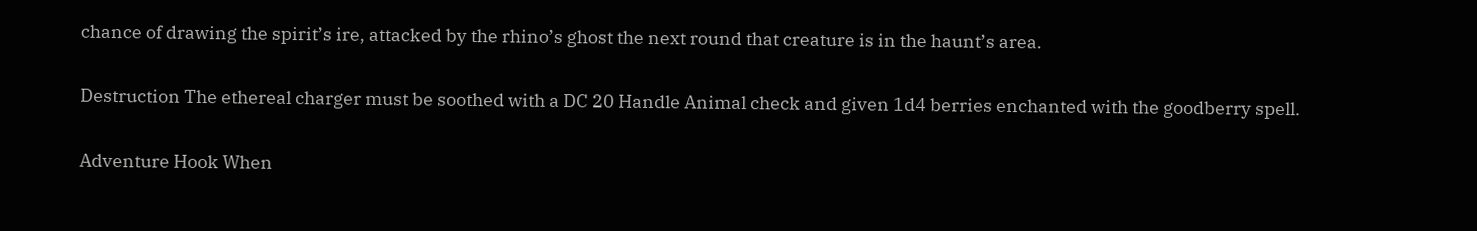chance of drawing the spirit’s ire, attacked by the rhino’s ghost the next round that creature is in the haunt’s area.

Destruction The ethereal charger must be soothed with a DC 20 Handle Animal check and given 1d4 berries enchanted with the goodberry spell.

Adventure Hook When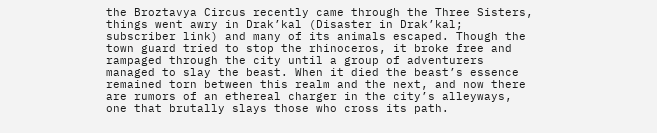the Broztavya Circus recently came through the Three Sisters, things went awry in Drak’kal (Disaster in Drak’kal; subscriber link) and many of its animals escaped. Though the town guard tried to stop the rhinoceros, it broke free and rampaged through the city until a group of adventurers managed to slay the beast. When it died the beast’s essence remained torn between this realm and the next, and now there are rumors of an ethereal charger in the city’s alleyways, one that brutally slays those who cross its path.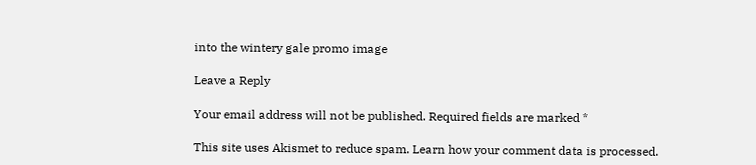into the wintery gale promo image

Leave a Reply

Your email address will not be published. Required fields are marked *

This site uses Akismet to reduce spam. Learn how your comment data is processed.